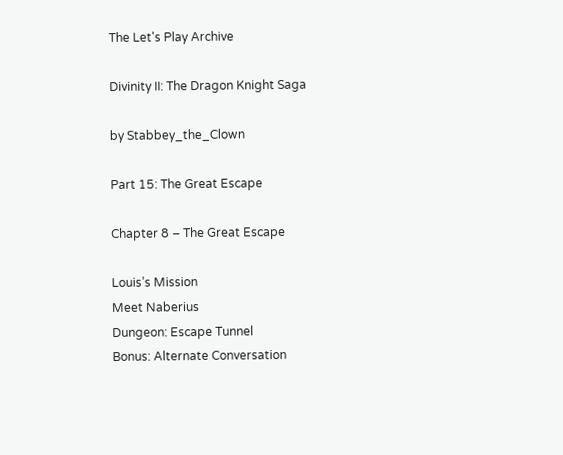The Let's Play Archive

Divinity II: The Dragon Knight Saga

by Stabbey_the_Clown

Part 15: The Great Escape

Chapter 8 – The Great Escape

Louis’s Mission
Meet Naberius
Dungeon: Escape Tunnel
Bonus: Alternate Conversation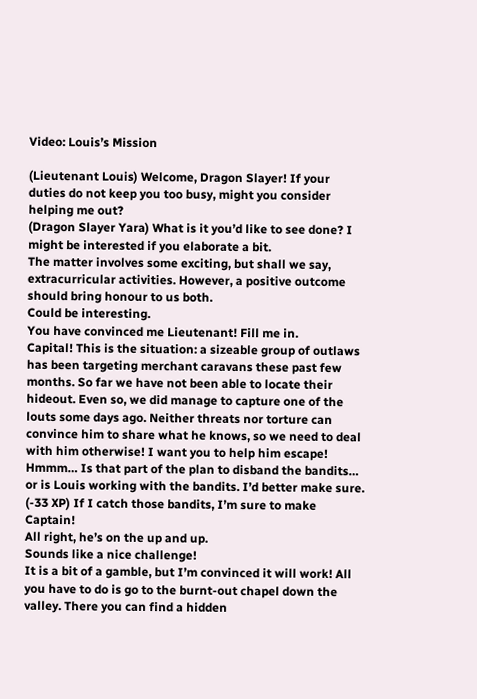Video: Louis’s Mission

(Lieutenant Louis) Welcome, Dragon Slayer! If your duties do not keep you too busy, might you consider helping me out?
(Dragon Slayer Yara) What is it you’d like to see done? I might be interested if you elaborate a bit.
The matter involves some exciting, but shall we say, extracurricular activities. However, a positive outcome should bring honour to us both.
Could be interesting.
You have convinced me Lieutenant! Fill me in.
Capital! This is the situation: a sizeable group of outlaws has been targeting merchant caravans these past few months. So far we have not been able to locate their hideout. Even so, we did manage to capture one of the louts some days ago. Neither threats nor torture can convince him to share what he knows, so we need to deal with him otherwise! I want you to help him escape!
Hmmm… Is that part of the plan to disband the bandits… or is Louis working with the bandits. I’d better make sure.
(-33 XP) If I catch those bandits, I’m sure to make Captain!
All right, he’s on the up and up.
Sounds like a nice challenge!
It is a bit of a gamble, but I’m convinced it will work! All you have to do is go to the burnt-out chapel down the valley. There you can find a hidden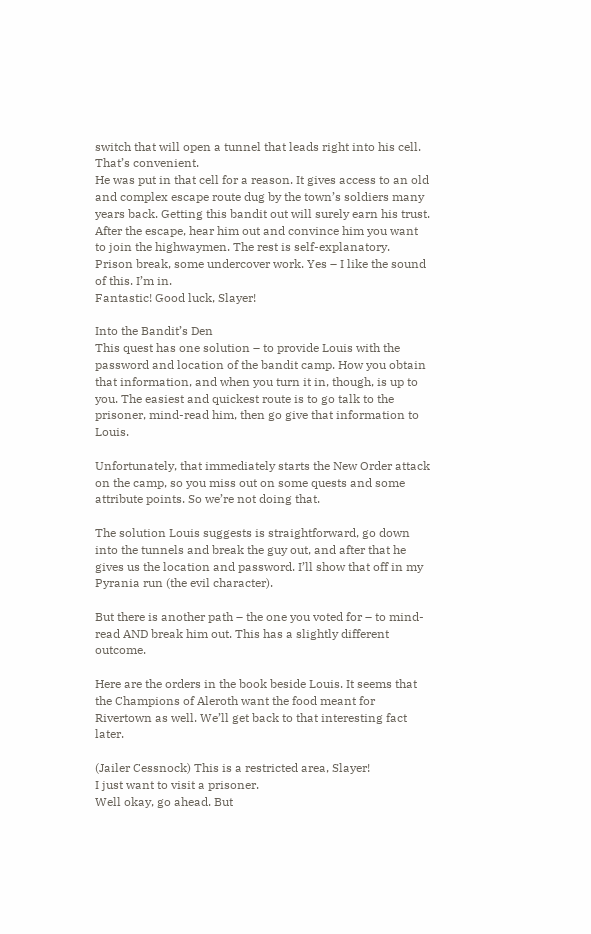switch that will open a tunnel that leads right into his cell.
That’s convenient.
He was put in that cell for a reason. It gives access to an old and complex escape route dug by the town’s soldiers many years back. Getting this bandit out will surely earn his trust. After the escape, hear him out and convince him you want to join the highwaymen. The rest is self-explanatory.
Prison break, some undercover work. Yes – I like the sound of this. I’m in.
Fantastic! Good luck, Slayer!

Into the Bandit’s Den
This quest has one solution – to provide Louis with the password and location of the bandit camp. How you obtain that information, and when you turn it in, though, is up to you. The easiest and quickest route is to go talk to the prisoner, mind-read him, then go give that information to Louis.

Unfortunately, that immediately starts the New Order attack on the camp, so you miss out on some quests and some attribute points. So we’re not doing that.

The solution Louis suggests is straightforward, go down into the tunnels and break the guy out, and after that he gives us the location and password. I’ll show that off in my Pyrania run (the evil character).

But there is another path – the one you voted for – to mind-read AND break him out. This has a slightly different outcome.

Here are the orders in the book beside Louis. It seems that the Champions of Aleroth want the food meant for Rivertown as well. We’ll get back to that interesting fact later.

(Jailer Cessnock) This is a restricted area, Slayer!
I just want to visit a prisoner.
Well okay, go ahead. But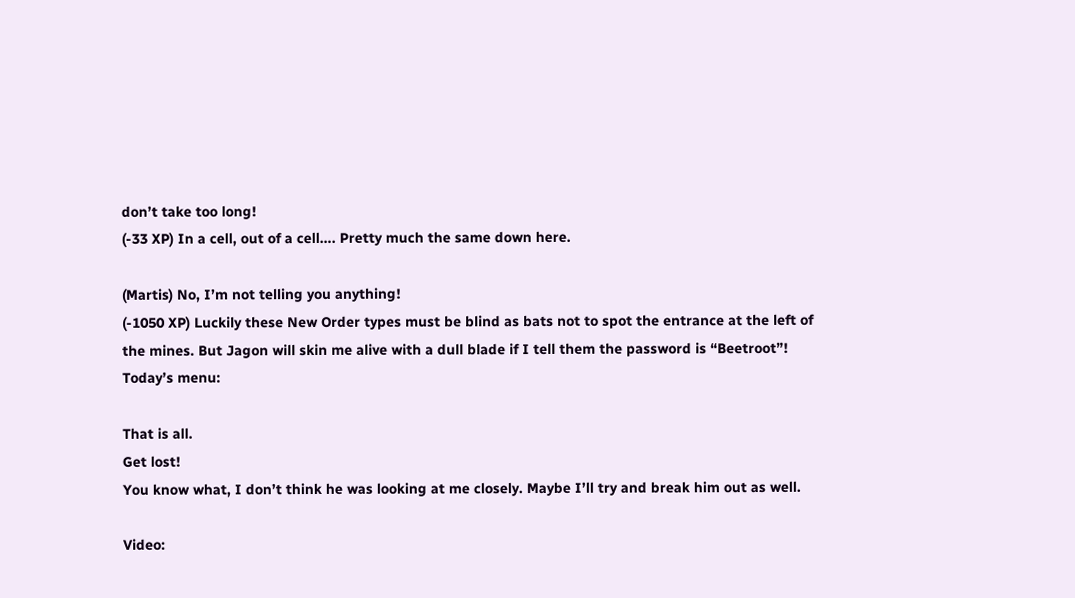don’t take too long!
(-33 XP) In a cell, out of a cell…. Pretty much the same down here.

(Martis) No, I’m not telling you anything!
(-1050 XP) Luckily these New Order types must be blind as bats not to spot the entrance at the left of the mines. But Jagon will skin me alive with a dull blade if I tell them the password is “Beetroot”!
Today’s menu:

That is all.
Get lost!
You know what, I don’t think he was looking at me closely. Maybe I’ll try and break him out as well.

Video: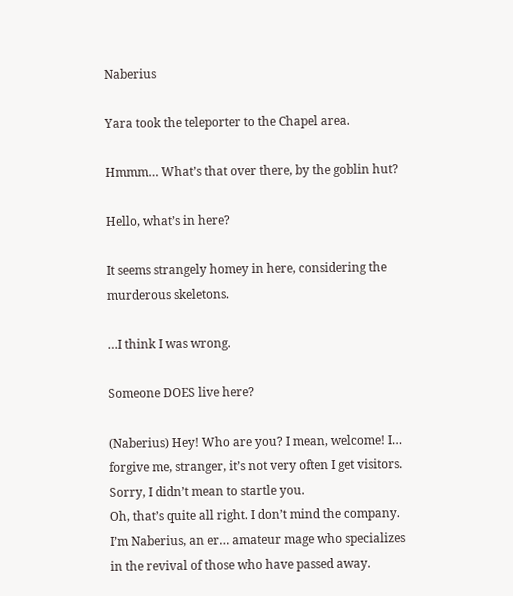Naberius

Yara took the teleporter to the Chapel area.

Hmmm… What’s that over there, by the goblin hut?

Hello, what’s in here?

It seems strangely homey in here, considering the murderous skeletons.

…I think I was wrong.

Someone DOES live here?

(Naberius) Hey! Who are you? I mean, welcome! I… forgive me, stranger, it’s not very often I get visitors.
Sorry, I didn’t mean to startle you.
Oh, that’s quite all right. I don’t mind the company. I’m Naberius, an er… amateur mage who specializes in the revival of those who have passed away.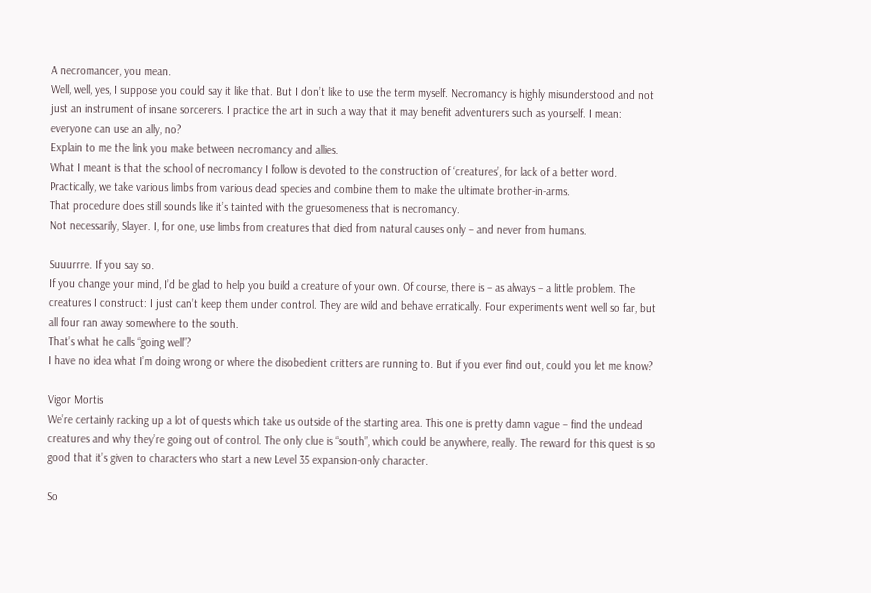A necromancer, you mean.
Well, well, yes, I suppose you could say it like that. But I don’t like to use the term myself. Necromancy is highly misunderstood and not just an instrument of insane sorcerers. I practice the art in such a way that it may benefit adventurers such as yourself. I mean: everyone can use an ally, no?
Explain to me the link you make between necromancy and allies.
What I meant is that the school of necromancy I follow is devoted to the construction of ‘creatures’, for lack of a better word. Practically, we take various limbs from various dead species and combine them to make the ultimate brother-in-arms.
That procedure does still sounds like it’s tainted with the gruesomeness that is necromancy.
Not necessarily, Slayer. I, for one, use limbs from creatures that died from natural causes only – and never from humans.

Suuurrre. If you say so.
If you change your mind, I’d be glad to help you build a creature of your own. Of course, there is – as always – a little problem. The creatures I construct: I just can’t keep them under control. They are wild and behave erratically. Four experiments went well so far, but all four ran away somewhere to the south.
That’s what he calls “going well”?
I have no idea what I’m doing wrong or where the disobedient critters are running to. But if you ever find out, could you let me know?

Vigor Mortis
We’re certainly racking up a lot of quests which take us outside of the starting area. This one is pretty damn vague – find the undead creatures and why they’re going out of control. The only clue is “south”, which could be anywhere, really. The reward for this quest is so good that it’s given to characters who start a new Level 35 expansion-only character.

So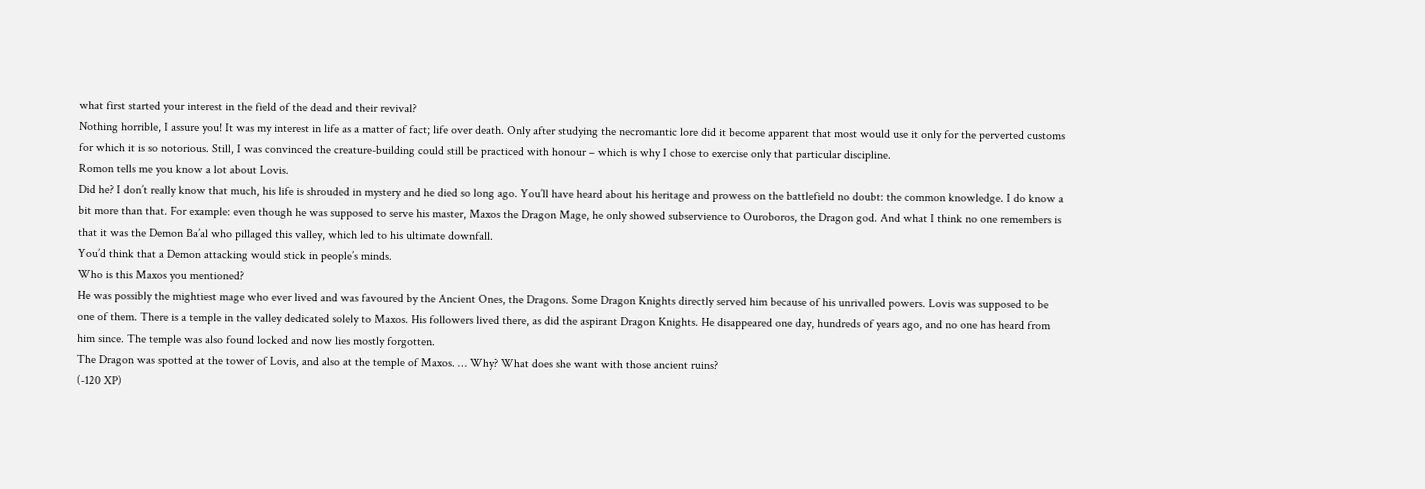what first started your interest in the field of the dead and their revival?
Nothing horrible, I assure you! It was my interest in life as a matter of fact; life over death. Only after studying the necromantic lore did it become apparent that most would use it only for the perverted customs for which it is so notorious. Still, I was convinced the creature-building could still be practiced with honour – which is why I chose to exercise only that particular discipline.
Romon tells me you know a lot about Lovis.
Did he? I don’t really know that much, his life is shrouded in mystery and he died so long ago. You’ll have heard about his heritage and prowess on the battlefield no doubt: the common knowledge. I do know a bit more than that. For example: even though he was supposed to serve his master, Maxos the Dragon Mage, he only showed subservience to Ouroboros, the Dragon god. And what I think no one remembers is that it was the Demon Ba’al who pillaged this valley, which led to his ultimate downfall.
You’d think that a Demon attacking would stick in people’s minds.
Who is this Maxos you mentioned?
He was possibly the mightiest mage who ever lived and was favoured by the Ancient Ones, the Dragons. Some Dragon Knights directly served him because of his unrivalled powers. Lovis was supposed to be one of them. There is a temple in the valley dedicated solely to Maxos. His followers lived there, as did the aspirant Dragon Knights. He disappeared one day, hundreds of years ago, and no one has heard from him since. The temple was also found locked and now lies mostly forgotten.
The Dragon was spotted at the tower of Lovis, and also at the temple of Maxos. … Why? What does she want with those ancient ruins?
(-120 XP)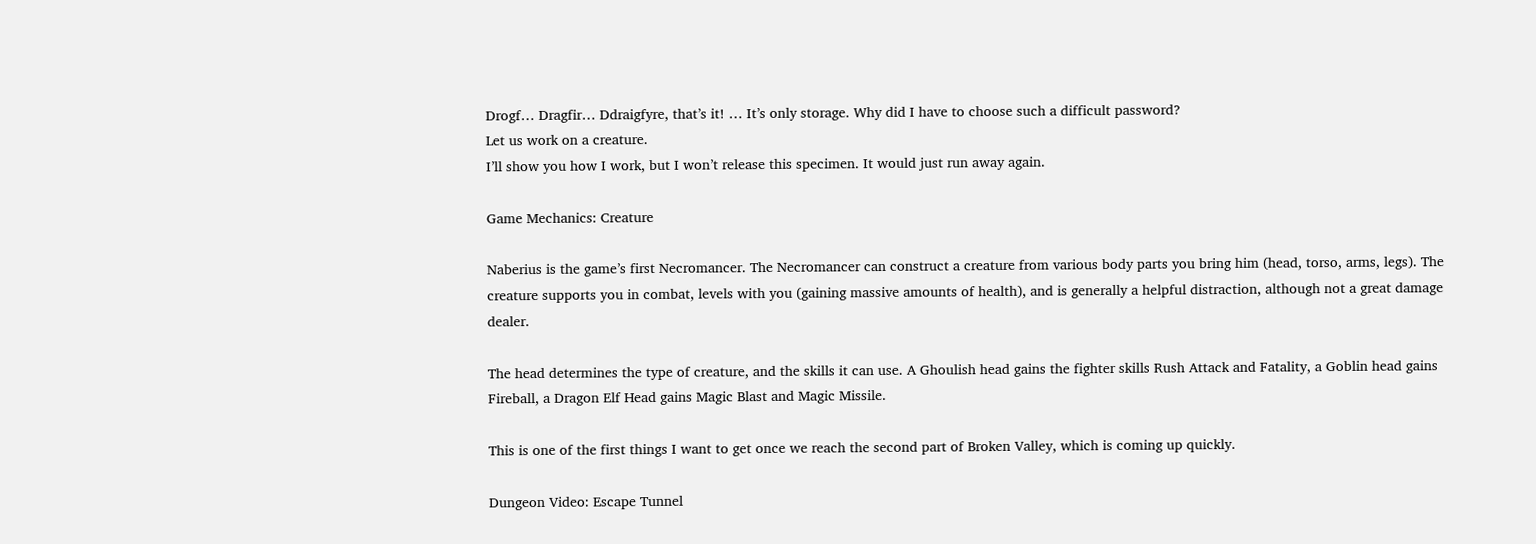Drogf… Dragfir… Ddraigfyre, that’s it! … It’s only storage. Why did I have to choose such a difficult password?
Let us work on a creature.
I’ll show you how I work, but I won’t release this specimen. It would just run away again.

Game Mechanics: Creature

Naberius is the game’s first Necromancer. The Necromancer can construct a creature from various body parts you bring him (head, torso, arms, legs). The creature supports you in combat, levels with you (gaining massive amounts of health), and is generally a helpful distraction, although not a great damage dealer.

The head determines the type of creature, and the skills it can use. A Ghoulish head gains the fighter skills Rush Attack and Fatality, a Goblin head gains Fireball, a Dragon Elf Head gains Magic Blast and Magic Missile.

This is one of the first things I want to get once we reach the second part of Broken Valley, which is coming up quickly.

Dungeon Video: Escape Tunnel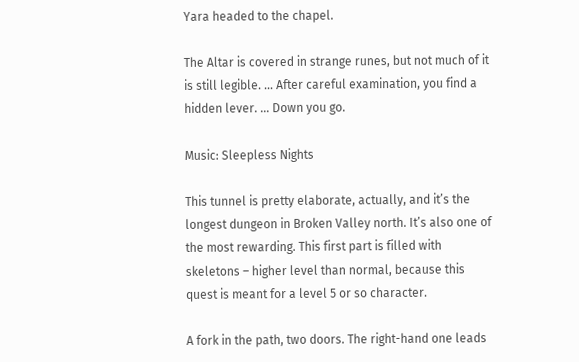Yara headed to the chapel.

The Altar is covered in strange runes, but not much of it is still legible. … After careful examination, you find a hidden lever. … Down you go.

Music: Sleepless Nights

This tunnel is pretty elaborate, actually, and it’s the longest dungeon in Broken Valley north. It’s also one of the most rewarding. This first part is filled with skeletons – higher level than normal, because this quest is meant for a level 5 or so character.

A fork in the path, two doors. The right-hand one leads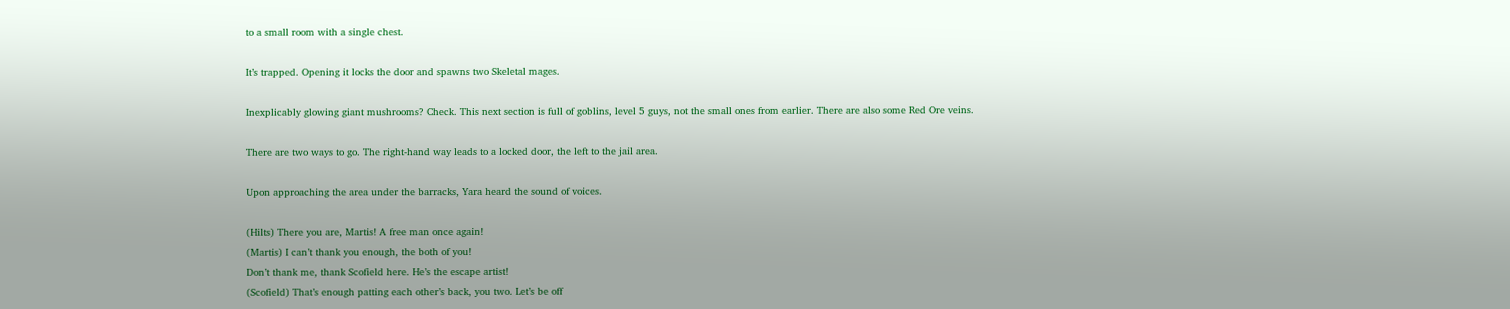to a small room with a single chest.

It’s trapped. Opening it locks the door and spawns two Skeletal mages.

Inexplicably glowing giant mushrooms? Check. This next section is full of goblins, level 5 guys, not the small ones from earlier. There are also some Red Ore veins.

There are two ways to go. The right-hand way leads to a locked door, the left to the jail area.

Upon approaching the area under the barracks, Yara heard the sound of voices.

(Hilts) There you are, Martis! A free man once again!
(Martis) I can’t thank you enough, the both of you!
Don’t thank me, thank Scofield here. He’s the escape artist!
(Scofield) That’s enough patting each other’s back, you two. Let’s be off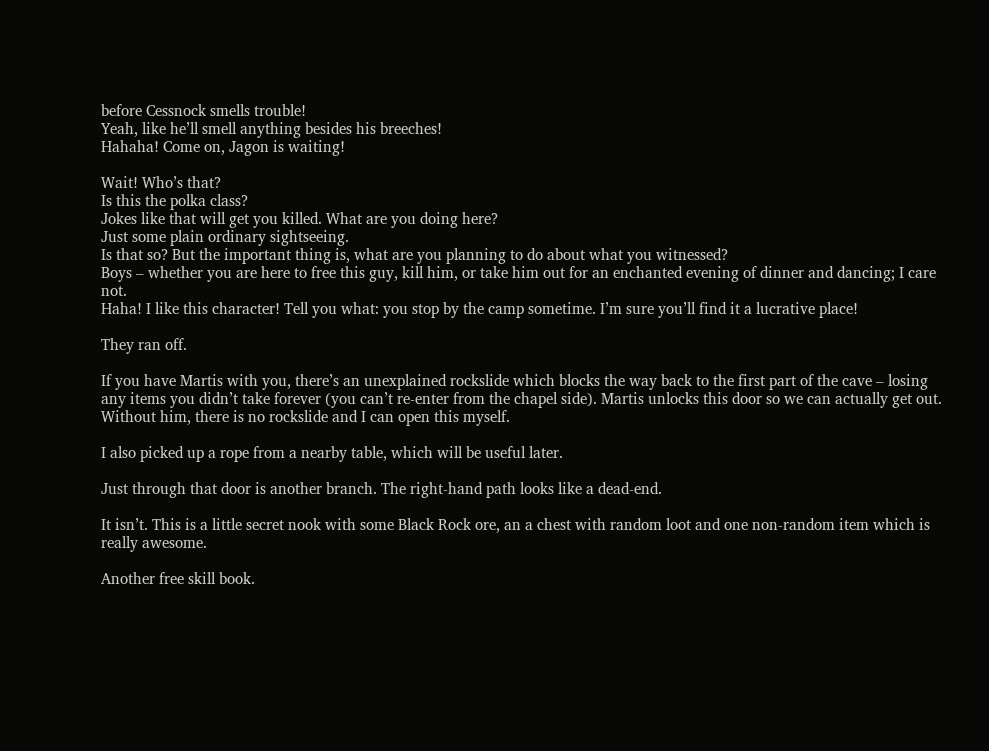before Cessnock smells trouble!
Yeah, like he’ll smell anything besides his breeches!
Hahaha! Come on, Jagon is waiting!

Wait! Who’s that?
Is this the polka class?
Jokes like that will get you killed. What are you doing here?
Just some plain ordinary sightseeing.
Is that so? But the important thing is, what are you planning to do about what you witnessed?
Boys – whether you are here to free this guy, kill him, or take him out for an enchanted evening of dinner and dancing; I care not.
Haha! I like this character! Tell you what: you stop by the camp sometime. I’m sure you’ll find it a lucrative place!

They ran off.

If you have Martis with you, there’s an unexplained rockslide which blocks the way back to the first part of the cave – losing any items you didn’t take forever (you can’t re-enter from the chapel side). Martis unlocks this door so we can actually get out. Without him, there is no rockslide and I can open this myself.

I also picked up a rope from a nearby table, which will be useful later.

Just through that door is another branch. The right-hand path looks like a dead-end.

It isn’t. This is a little secret nook with some Black Rock ore, an a chest with random loot and one non-random item which is really awesome.

Another free skill book.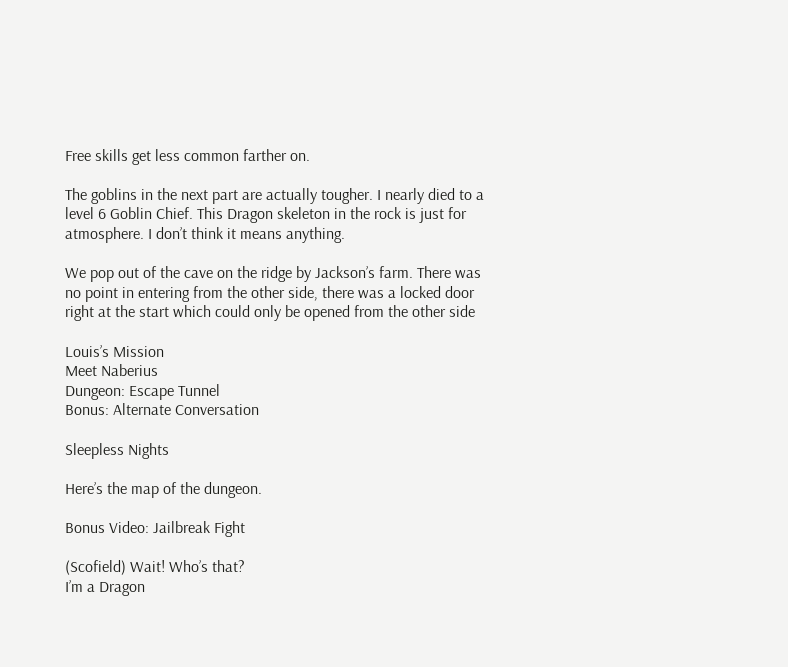Free skills get less common farther on.

The goblins in the next part are actually tougher. I nearly died to a level 6 Goblin Chief. This Dragon skeleton in the rock is just for atmosphere. I don’t think it means anything.

We pop out of the cave on the ridge by Jackson’s farm. There was no point in entering from the other side, there was a locked door right at the start which could only be opened from the other side

Louis’s Mission
Meet Naberius
Dungeon: Escape Tunnel
Bonus: Alternate Conversation

Sleepless Nights

Here’s the map of the dungeon.

Bonus Video: Jailbreak Fight

(Scofield) Wait! Who’s that?
I’m a Dragon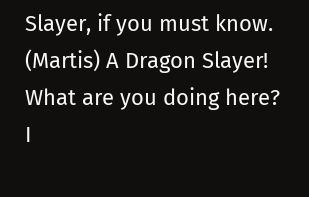Slayer, if you must know.
(Martis) A Dragon Slayer! What are you doing here?
I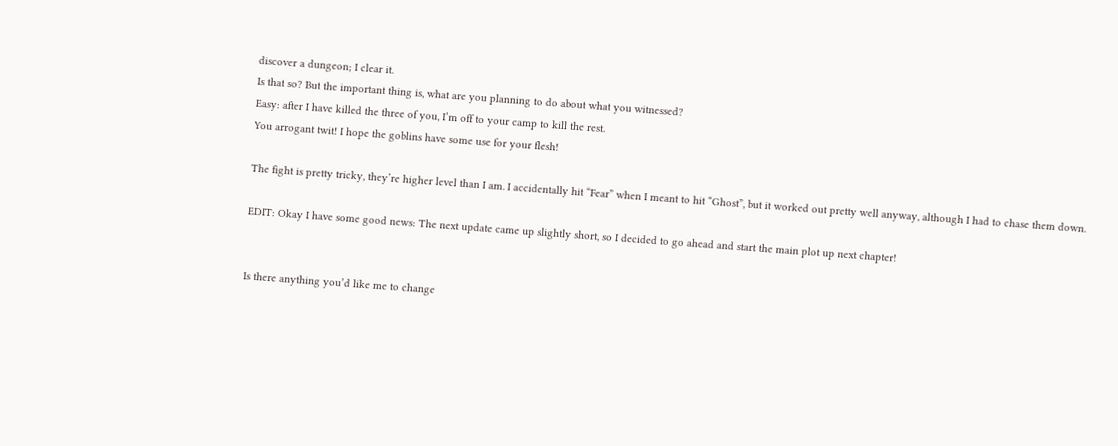discover a dungeon; I clear it.
Is that so? But the important thing is, what are you planning to do about what you witnessed?
Easy: after I have killed the three of you, I’m off to your camp to kill the rest.
You arrogant twit! I hope the goblins have some use for your flesh!

The fight is pretty tricky, they’re higher level than I am. I accidentally hit “Fear” when I meant to hit “Ghost”, but it worked out pretty well anyway, although I had to chase them down.

EDIT: Okay I have some good news: The next update came up slightly short, so I decided to go ahead and start the main plot up next chapter!


Is there anything you’d like me to change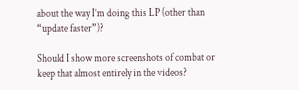about the way I’m doing this LP (other than “update faster”)?

Should I show more screenshots of combat or keep that almost entirely in the videos?